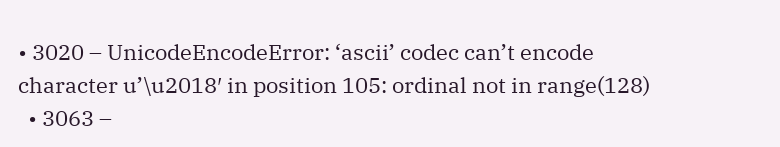• 3020 – UnicodeEncodeError: ‘ascii’ codec can’t encode character u’\u2018′ in position 105: ordinal not in range(128)
  • 3063 –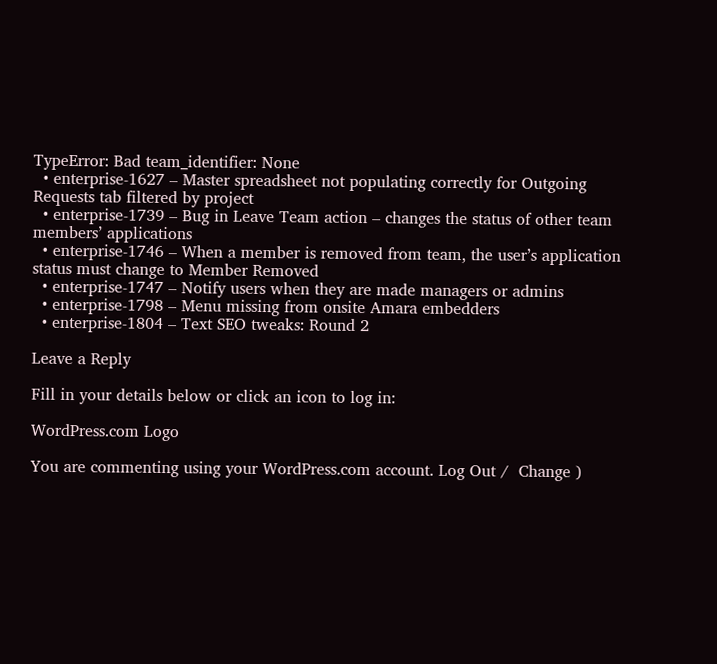TypeError: Bad team_identifier: None
  • enterprise-1627 – Master spreadsheet not populating correctly for Outgoing Requests tab filtered by project
  • enterprise-1739 – Bug in Leave Team action – changes the status of other team members’ applications
  • enterprise-1746 – When a member is removed from team, the user’s application status must change to Member Removed
  • enterprise-1747 – Notify users when they are made managers or admins
  • enterprise-1798 – Menu missing from onsite Amara embedders
  • enterprise-1804 – Text SEO tweaks: Round 2

Leave a Reply

Fill in your details below or click an icon to log in:

WordPress.com Logo

You are commenting using your WordPress.com account. Log Out /  Change )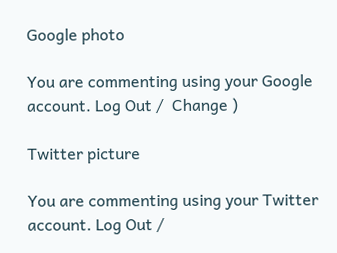Google photo

You are commenting using your Google account. Log Out /  Change )

Twitter picture

You are commenting using your Twitter account. Log Out /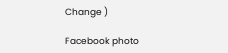Change )

Facebook photo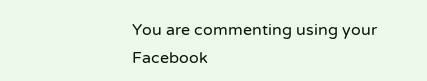You are commenting using your Facebook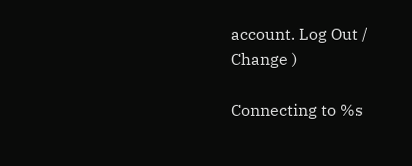account. Log Out /  Change )

Connecting to %s